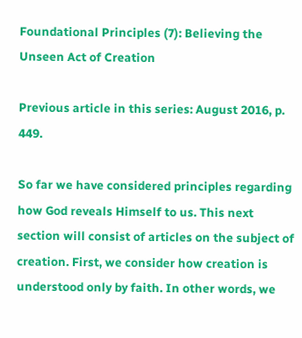Foundational Principles (7): Believing the Unseen Act of Creation

Previous article in this series: August 2016, p. 449.

So far we have considered principles regarding how God reveals Himself to us. This next section will consist of articles on the subject of creation. First, we consider how creation is understood only by faith. In other words, we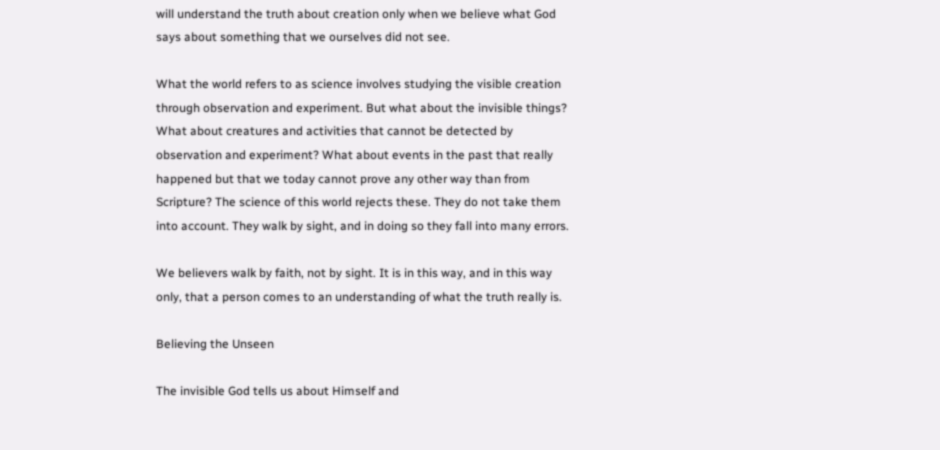will understand the truth about creation only when we believe what God says about something that we ourselves did not see.

What the world refers to as science involves studying the visible creation through observation and experiment. But what about the invisible things? What about creatures and activities that cannot be detected by observation and experiment? What about events in the past that really happened but that we today cannot prove any other way than from Scripture? The science of this world rejects these. They do not take them into account. They walk by sight, and in doing so they fall into many errors.

We believers walk by faith, not by sight. It is in this way, and in this way only, that a person comes to an understanding of what the truth really is.

Believing the Unseen

The invisible God tells us about Himself and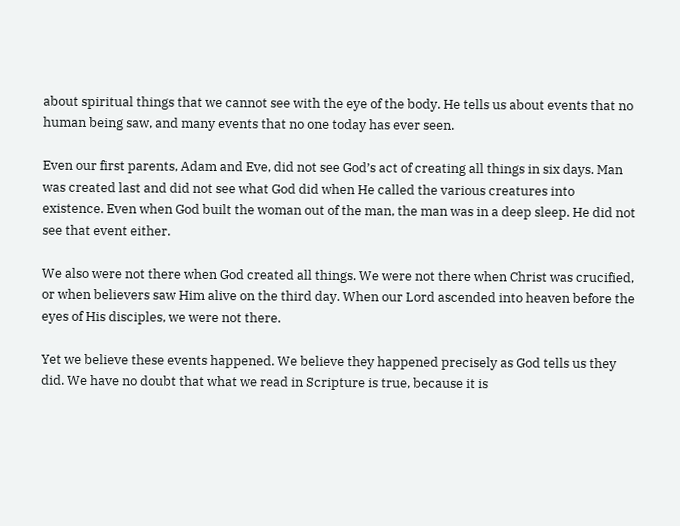about spiritual things that we cannot see with the eye of the body. He tells us about events that no human being saw, and many events that no one today has ever seen.

Even our first parents, Adam and Eve, did not see God’s act of creating all things in six days. Man was created last and did not see what God did when He called the various creatures into existence. Even when God built the woman out of the man, the man was in a deep sleep. He did not see that event either.

We also were not there when God created all things. We were not there when Christ was crucified, or when believers saw Him alive on the third day. When our Lord ascended into heaven before the eyes of His disciples, we were not there.

Yet we believe these events happened. We believe they happened precisely as God tells us they did. We have no doubt that what we read in Scripture is true, because it is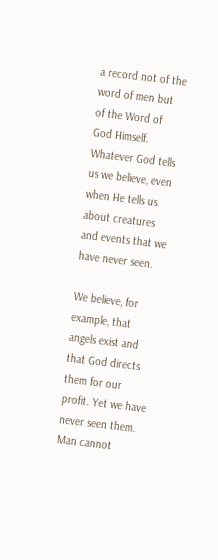a record not of the word of men but of the Word of God Himself. Whatever God tells us we believe, even when He tells us about creatures and events that we have never seen.

We believe, for example, that angels exist and that God directs them for our profit. Yet we have never seen them. Man cannot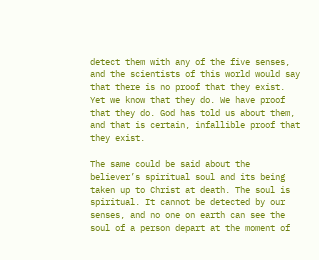detect them with any of the five senses, and the scientists of this world would say that there is no proof that they exist. Yet we know that they do. We have proof that they do. God has told us about them, and that is certain, infallible proof that they exist.

The same could be said about the believer’s spiritual soul and its being taken up to Christ at death. The soul is spiritual. It cannot be detected by our senses, and no one on earth can see the soul of a person depart at the moment of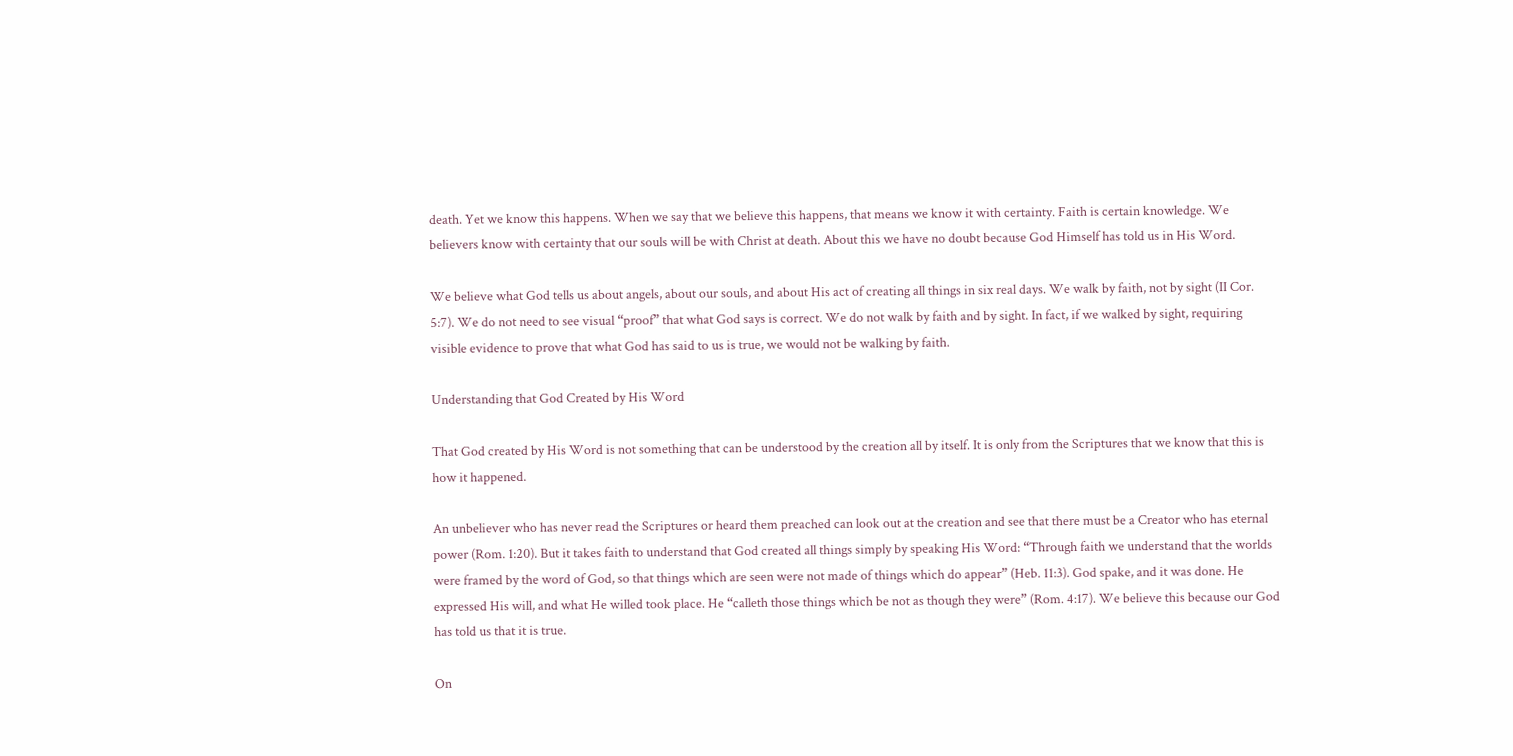death. Yet we know this happens. When we say that we believe this happens, that means we know it with certainty. Faith is certain knowledge. We believers know with certainty that our souls will be with Christ at death. About this we have no doubt because God Himself has told us in His Word.

We believe what God tells us about angels, about our souls, and about His act of creating all things in six real days. We walk by faith, not by sight (II Cor. 5:7). We do not need to see visual “proof” that what God says is correct. We do not walk by faith and by sight. In fact, if we walked by sight, requiring visible evidence to prove that what God has said to us is true, we would not be walking by faith.

Understanding that God Created by His Word

That God created by His Word is not something that can be understood by the creation all by itself. It is only from the Scriptures that we know that this is how it happened.

An unbeliever who has never read the Scriptures or heard them preached can look out at the creation and see that there must be a Creator who has eternal power (Rom. 1:20). But it takes faith to understand that God created all things simply by speaking His Word: “Through faith we understand that the worlds were framed by the word of God, so that things which are seen were not made of things which do appear” (Heb. 11:3). God spake, and it was done. He expressed His will, and what He willed took place. He “calleth those things which be not as though they were” (Rom. 4:17). We believe this because our God has told us that it is true.

On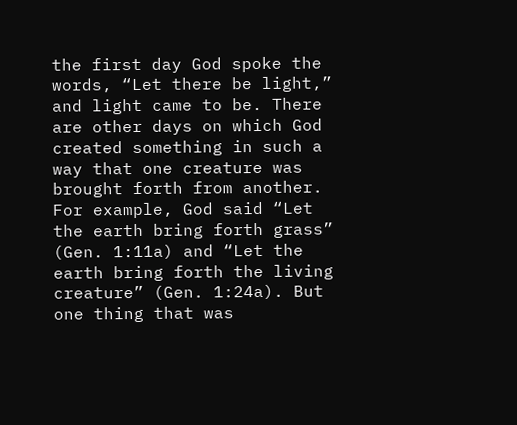the first day God spoke the words, “Let there be light,” and light came to be. There are other days on which God created something in such a way that one creature was brought forth from another. For example, God said “Let the earth bring forth grass” (Gen. 1:11a) and “Let the earth bring forth the living creature” (Gen. 1:24a). But one thing that was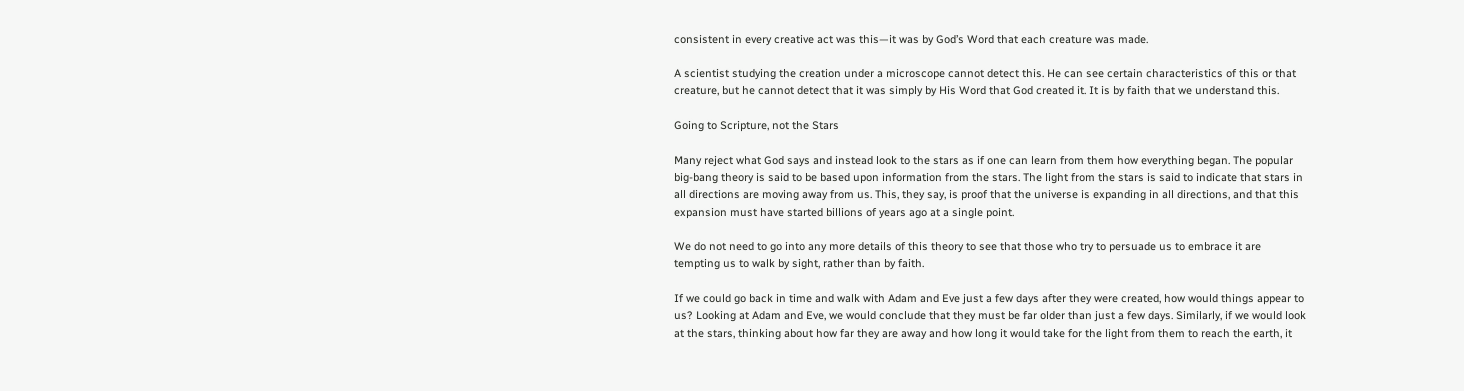consistent in every creative act was this—it was by God’s Word that each creature was made.

A scientist studying the creation under a microscope cannot detect this. He can see certain characteristics of this or that creature, but he cannot detect that it was simply by His Word that God created it. It is by faith that we understand this.

Going to Scripture, not the Stars

Many reject what God says and instead look to the stars as if one can learn from them how everything began. The popular big-bang theory is said to be based upon information from the stars. The light from the stars is said to indicate that stars in all directions are moving away from us. This, they say, is proof that the universe is expanding in all directions, and that this expansion must have started billions of years ago at a single point.

We do not need to go into any more details of this theory to see that those who try to persuade us to embrace it are tempting us to walk by sight, rather than by faith.

If we could go back in time and walk with Adam and Eve just a few days after they were created, how would things appear to us? Looking at Adam and Eve, we would conclude that they must be far older than just a few days. Similarly, if we would look at the stars, thinking about how far they are away and how long it would take for the light from them to reach the earth, it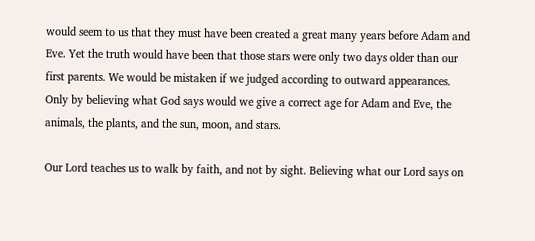would seem to us that they must have been created a great many years before Adam and Eve. Yet the truth would have been that those stars were only two days older than our first parents. We would be mistaken if we judged according to outward appearances. Only by believing what God says would we give a correct age for Adam and Eve, the animals, the plants, and the sun, moon, and stars.

Our Lord teaches us to walk by faith, and not by sight. Believing what our Lord says on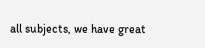all subjects, we have great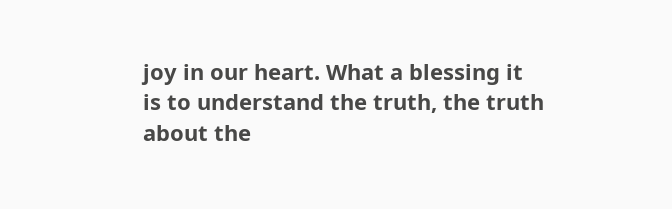joy in our heart. What a blessing it is to understand the truth, the truth about the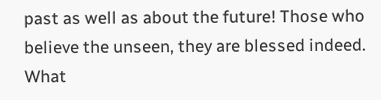past as well as about the future! Those who believe the unseen, they are blessed indeed. What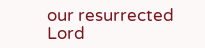our resurrected Lord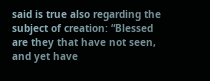said is true also regarding the subject of creation: “Blessed are they that have not seen, and yet have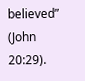believed” (John 20:29).